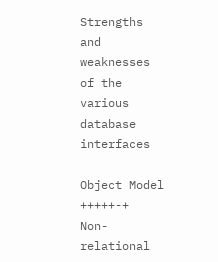Strengths and weaknesses of the various database interfaces

Object Model +++++-+
Non-relational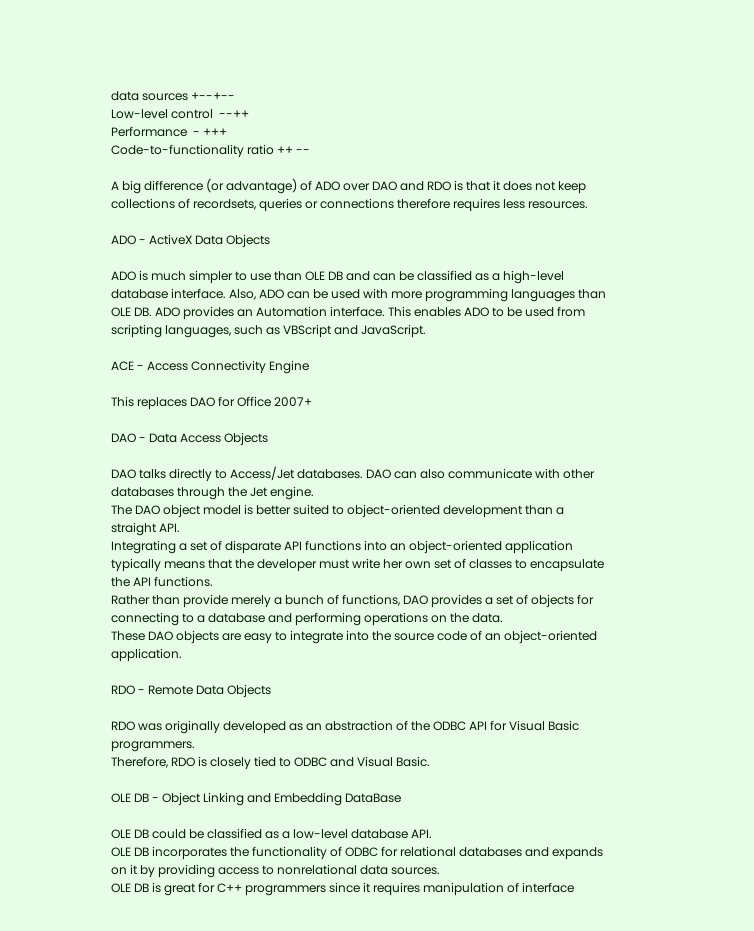data sources +--+--
Low-level control  --++
Performance  - +++
Code-to-functionality ratio ++ --

A big difference (or advantage) of ADO over DAO and RDO is that it does not keep collections of recordsets, queries or connections therefore requires less resources.

ADO - ActiveX Data Objects

ADO is much simpler to use than OLE DB and can be classified as a high-level database interface. Also, ADO can be used with more programming languages than OLE DB. ADO provides an Automation interface. This enables ADO to be used from scripting languages, such as VBScript and JavaScript.

ACE - Access Connectivity Engine

This replaces DAO for Office 2007+

DAO - Data Access Objects

DAO talks directly to Access/Jet databases. DAO can also communicate with other databases through the Jet engine.
The DAO object model is better suited to object-oriented development than a straight API.
Integrating a set of disparate API functions into an object-oriented application typically means that the developer must write her own set of classes to encapsulate the API functions.
Rather than provide merely a bunch of functions, DAO provides a set of objects for connecting to a database and performing operations on the data.
These DAO objects are easy to integrate into the source code of an object-oriented application.

RDO - Remote Data Objects

RDO was originally developed as an abstraction of the ODBC API for Visual Basic programmers.
Therefore, RDO is closely tied to ODBC and Visual Basic.

OLE DB - Object Linking and Embedding DataBase

OLE DB could be classified as a low-level database API.
OLE DB incorporates the functionality of ODBC for relational databases and expands on it by providing access to nonrelational data sources.
OLE DB is great for C++ programmers since it requires manipulation of interface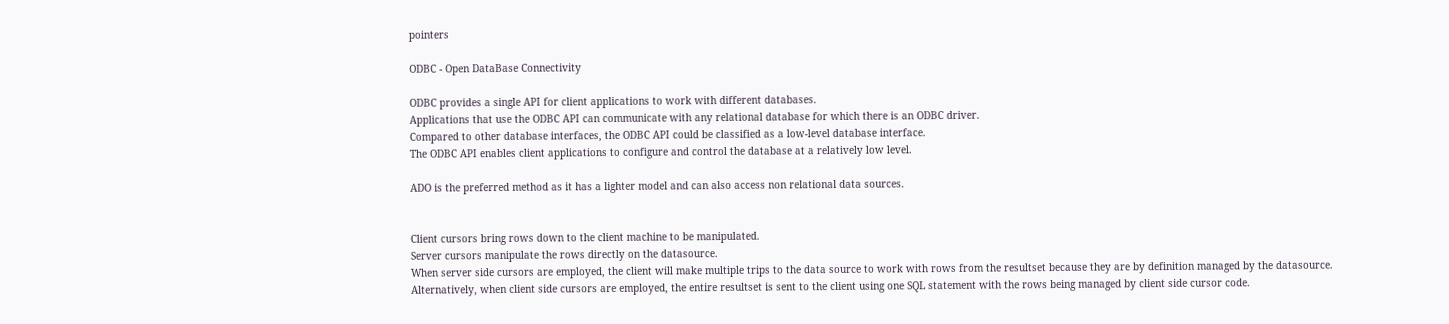pointers

ODBC - Open DataBase Connectivity

ODBC provides a single API for client applications to work with different databases.
Applications that use the ODBC API can communicate with any relational database for which there is an ODBC driver.
Compared to other database interfaces, the ODBC API could be classified as a low-level database interface.
The ODBC API enables client applications to configure and control the database at a relatively low level.

ADO is the preferred method as it has a lighter model and can also access non relational data sources.


Client cursors bring rows down to the client machine to be manipulated.
Server cursors manipulate the rows directly on the datasource.
When server side cursors are employed, the client will make multiple trips to the data source to work with rows from the resultset because they are by definition managed by the datasource.
Alternatively, when client side cursors are employed, the entire resultset is sent to the client using one SQL statement with the rows being managed by client side cursor code.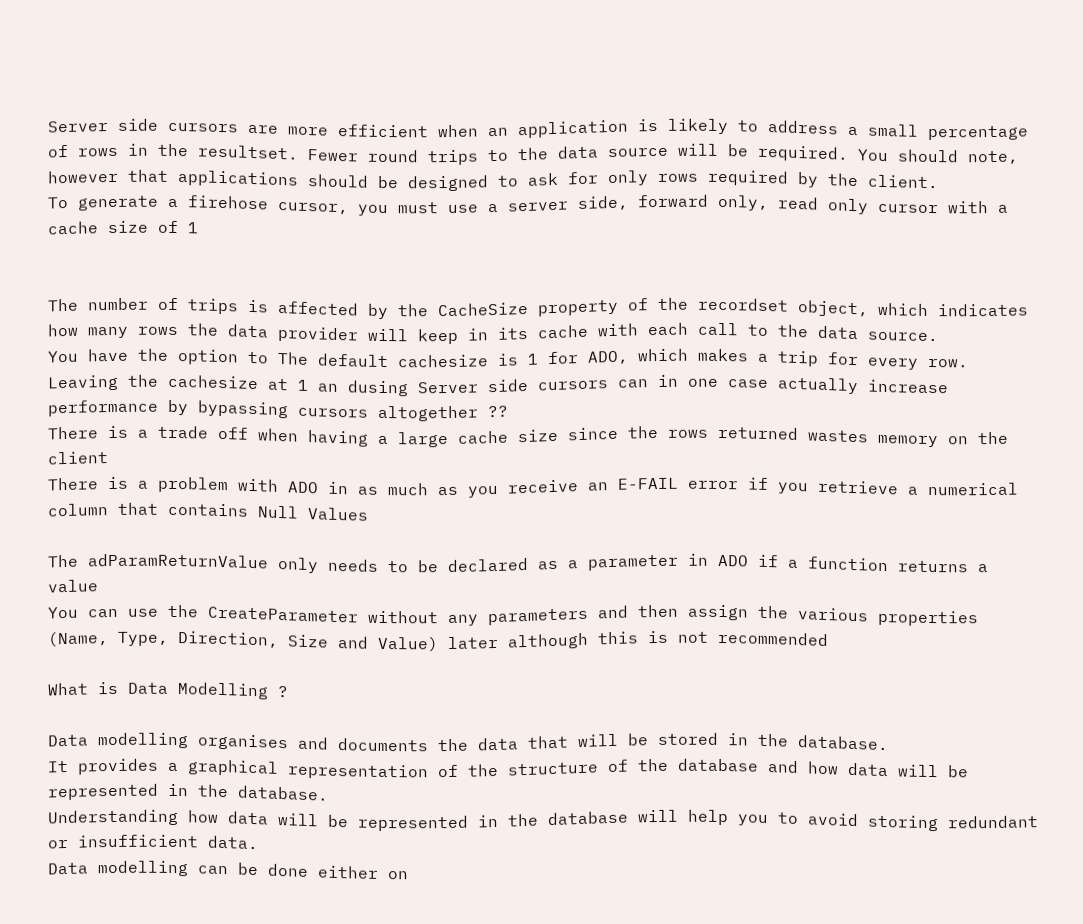Server side cursors are more efficient when an application is likely to address a small percentage of rows in the resultset. Fewer round trips to the data source will be required. You should note, however that applications should be designed to ask for only rows required by the client.
To generate a firehose cursor, you must use a server side, forward only, read only cursor with a cache size of 1


The number of trips is affected by the CacheSize property of the recordset object, which indicates how many rows the data provider will keep in its cache with each call to the data source.
You have the option to The default cachesize is 1 for ADO, which makes a trip for every row.
Leaving the cachesize at 1 an dusing Server side cursors can in one case actually increase performance by bypassing cursors altogether ??
There is a trade off when having a large cache size since the rows returned wastes memory on the client
There is a problem with ADO in as much as you receive an E-FAIL error if you retrieve a numerical column that contains Null Values

The adParamReturnValue only needs to be declared as a parameter in ADO if a function returns a value
You can use the CreateParameter without any parameters and then assign the various properties (Name, Type, Direction, Size and Value) later although this is not recommended

What is Data Modelling ?

Data modelling organises and documents the data that will be stored in the database.
It provides a graphical representation of the structure of the database and how data will be represented in the database.
Understanding how data will be represented in the database will help you to avoid storing redundant or insufficient data.
Data modelling can be done either on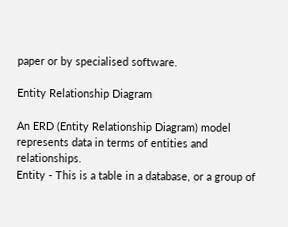paper or by specialised software.

Entity Relationship Diagram

An ERD (Entity Relationship Diagram) model represents data in terms of entities and relationships.
Entity - This is a table in a database, or a group of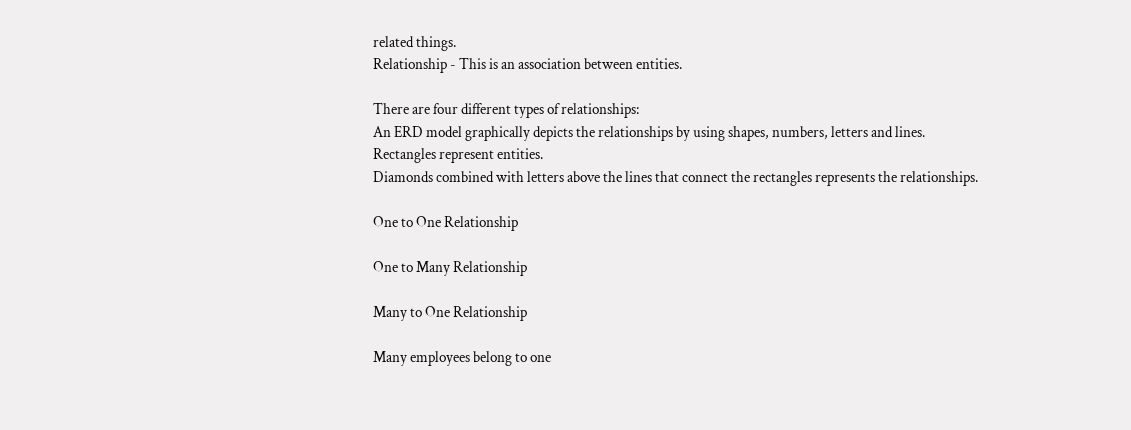related things.
Relationship - This is an association between entities.

There are four different types of relationships:
An ERD model graphically depicts the relationships by using shapes, numbers, letters and lines.
Rectangles represent entities.
Diamonds combined with letters above the lines that connect the rectangles represents the relationships.

One to One Relationship

One to Many Relationship

Many to One Relationship

Many employees belong to one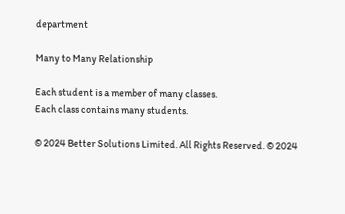department

Many to Many Relationship

Each student is a member of many classes.
Each class contains many students.

© 2024 Better Solutions Limited. All Rights Reserved. © 2024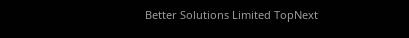Better Solutions Limited TopNext